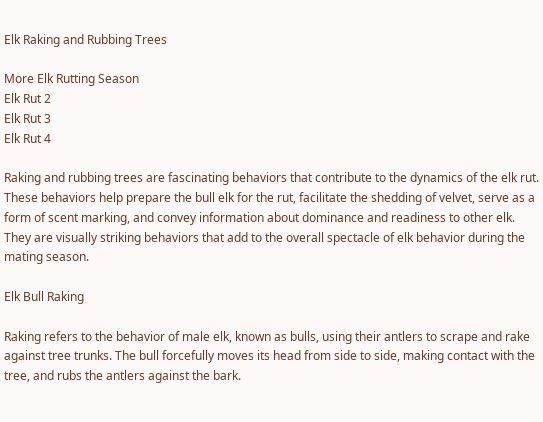Elk Raking and Rubbing Trees

More Elk Rutting Season
Elk Rut 2
Elk Rut 3
Elk Rut 4

Raking and rubbing trees are fascinating behaviors that contribute to the dynamics of the elk rut. These behaviors help prepare the bull elk for the rut, facilitate the shedding of velvet, serve as a form of scent marking, and convey information about dominance and readiness to other elk. They are visually striking behaviors that add to the overall spectacle of elk behavior during the mating season.

Elk Bull Raking

Raking refers to the behavior of male elk, known as bulls, using their antlers to scrape and rake against tree trunks. The bull forcefully moves its head from side to side, making contact with the tree, and rubs the antlers against the bark.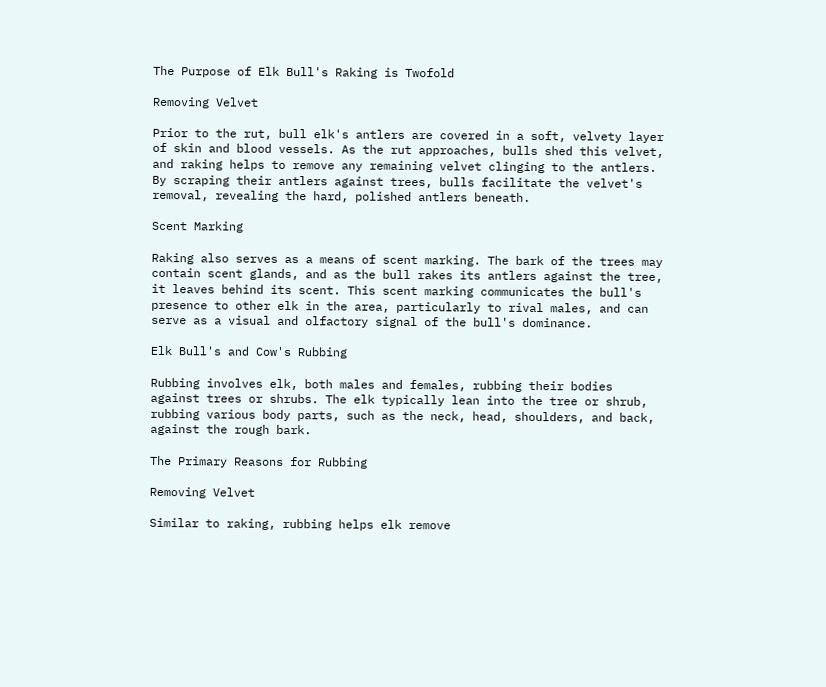The Purpose of Elk Bull's Raking is Twofold

Removing Velvet

Prior to the rut, bull elk's antlers are covered in a soft, velvety layer of skin and blood vessels. As the rut approaches, bulls shed this velvet, and raking helps to remove any remaining velvet clinging to the antlers. By scraping their antlers against trees, bulls facilitate the velvet's removal, revealing the hard, polished antlers beneath.

Scent Marking

Raking also serves as a means of scent marking. The bark of the trees may contain scent glands, and as the bull rakes its antlers against the tree, it leaves behind its scent. This scent marking communicates the bull's presence to other elk in the area, particularly to rival males, and can serve as a visual and olfactory signal of the bull's dominance.

Elk Bull's and Cow's Rubbing

Rubbing involves elk, both males and females, rubbing their bodies against trees or shrubs. The elk typically lean into the tree or shrub, rubbing various body parts, such as the neck, head, shoulders, and back, against the rough bark.

The Primary Reasons for Rubbing

Removing Velvet

Similar to raking, rubbing helps elk remove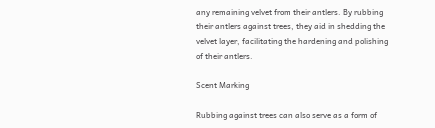any remaining velvet from their antlers. By rubbing their antlers against trees, they aid in shedding the velvet layer, facilitating the hardening and polishing of their antlers.

Scent Marking

Rubbing against trees can also serve as a form of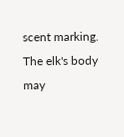scent marking. The elk's body may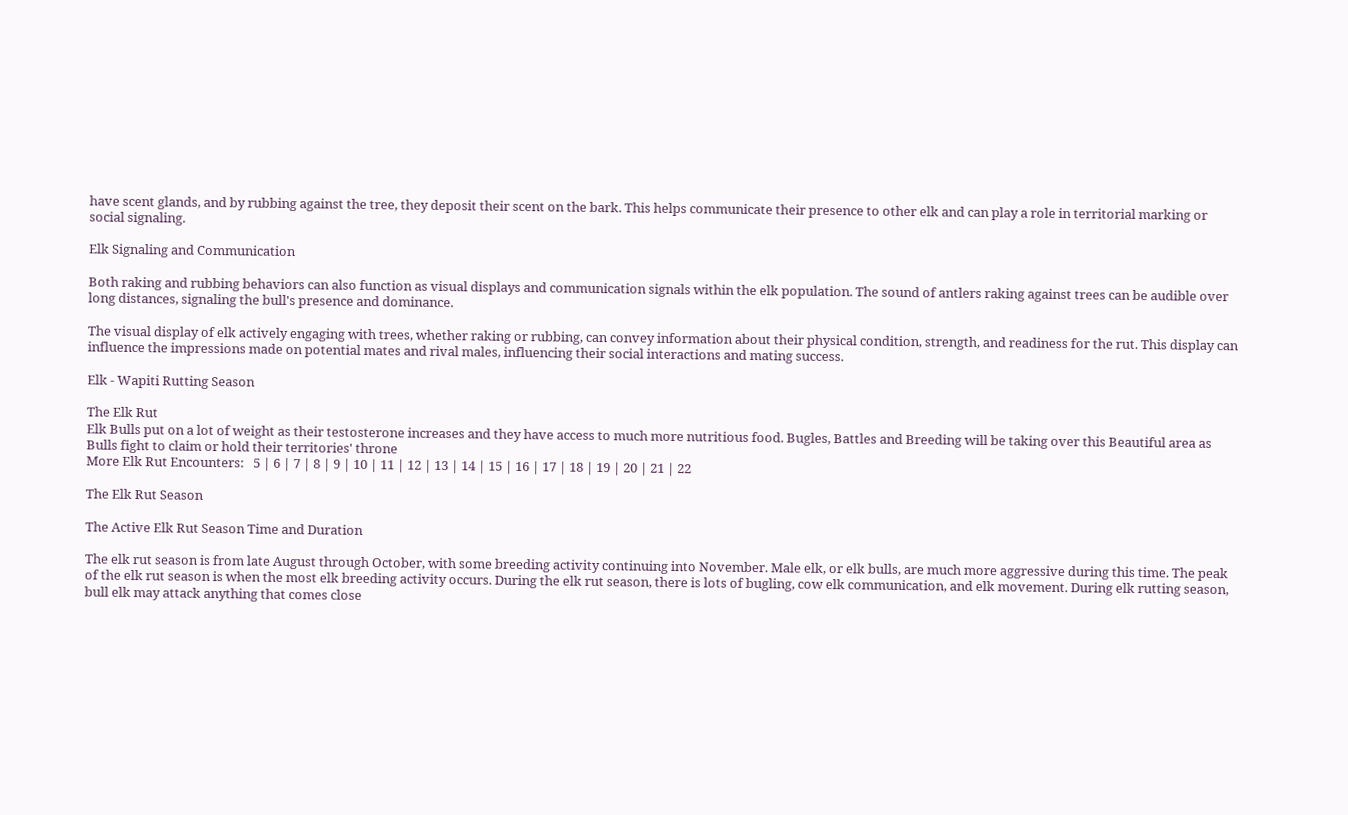have scent glands, and by rubbing against the tree, they deposit their scent on the bark. This helps communicate their presence to other elk and can play a role in territorial marking or social signaling.

Elk Signaling and Communication

Both raking and rubbing behaviors can also function as visual displays and communication signals within the elk population. The sound of antlers raking against trees can be audible over long distances, signaling the bull's presence and dominance.

The visual display of elk actively engaging with trees, whether raking or rubbing, can convey information about their physical condition, strength, and readiness for the rut. This display can influence the impressions made on potential mates and rival males, influencing their social interactions and mating success.

Elk - Wapiti Rutting Season

The Elk Rut
Elk Bulls put on a lot of weight as their testosterone increases and they have access to much more nutritious food. Bugles, Battles and Breeding will be taking over this Beautiful area as Bulls fight to claim or hold their territories' throne
More Elk Rut Encounters:   5 | 6 | 7 | 8 | 9 | 10 | 11 | 12 | 13 | 14 | 15 | 16 | 17 | 18 | 19 | 20 | 21 | 22

The Elk Rut Season

The Active Elk Rut Season Time and Duration

The elk rut season is from late August through October, with some breeding activity continuing into November. Male elk, or elk bulls, are much more aggressive during this time. The peak of the elk rut season is when the most elk breeding activity occurs. During the elk rut season, there is lots of bugling, cow elk communication, and elk movement. During elk rutting season, bull elk may attack anything that comes close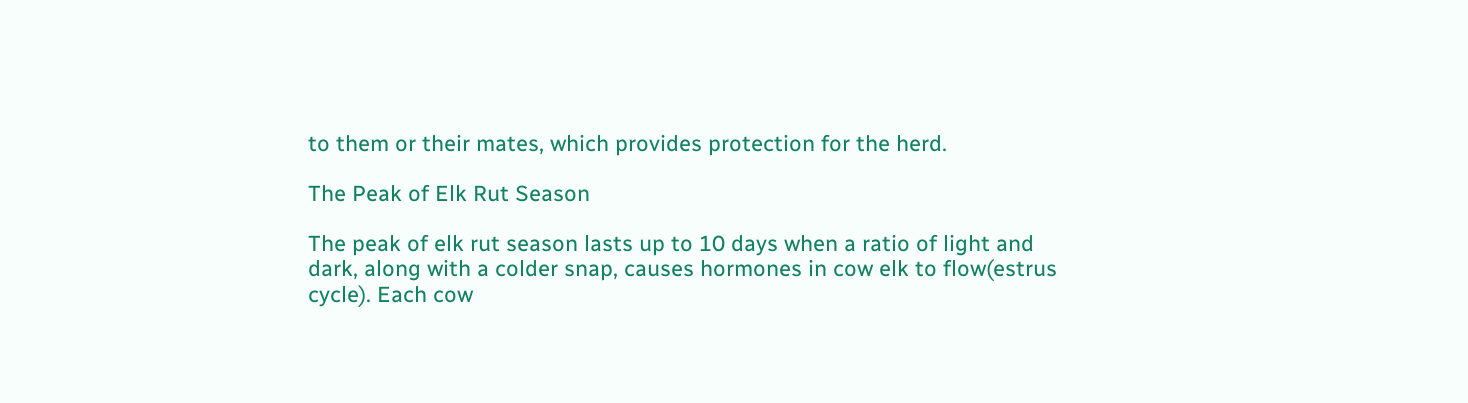to them or their mates, which provides protection for the herd.

The Peak of Elk Rut Season

The peak of elk rut season lasts up to 10 days when a ratio of light and dark, along with a colder snap, causes hormones in cow elk to flow(estrus cycle). Each cow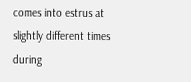comes into estrus at slightly different times during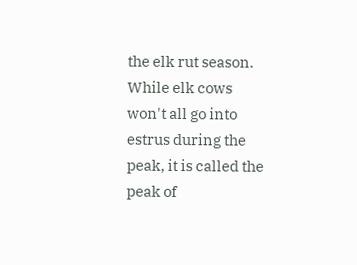the elk rut season. While elk cows won't all go into estrus during the peak, it is called the peak of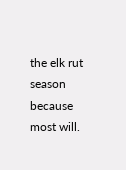the elk rut season because most will.